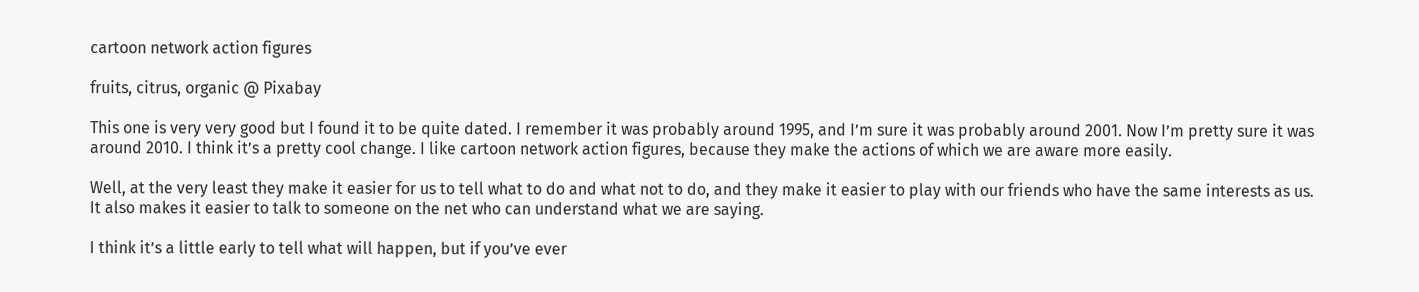cartoon network action figures

fruits, citrus, organic @ Pixabay

This one is very very good but I found it to be quite dated. I remember it was probably around 1995, and I’m sure it was probably around 2001. Now I’m pretty sure it was around 2010. I think it’s a pretty cool change. I like cartoon network action figures, because they make the actions of which we are aware more easily.

Well, at the very least they make it easier for us to tell what to do and what not to do, and they make it easier to play with our friends who have the same interests as us. It also makes it easier to talk to someone on the net who can understand what we are saying.

I think it’s a little early to tell what will happen, but if you’ve ever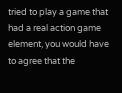tried to play a game that had a real action game element, you would have to agree that the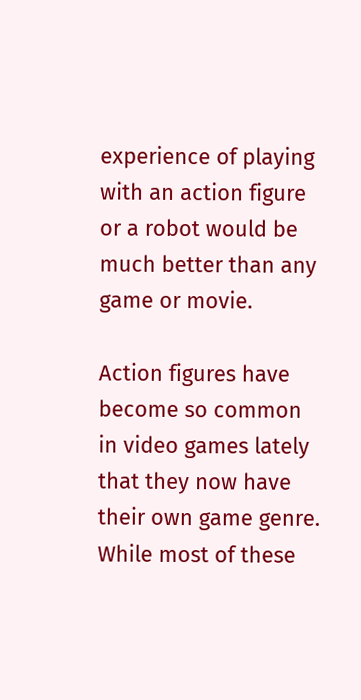experience of playing with an action figure or a robot would be much better than any game or movie.

Action figures have become so common in video games lately that they now have their own game genre. While most of these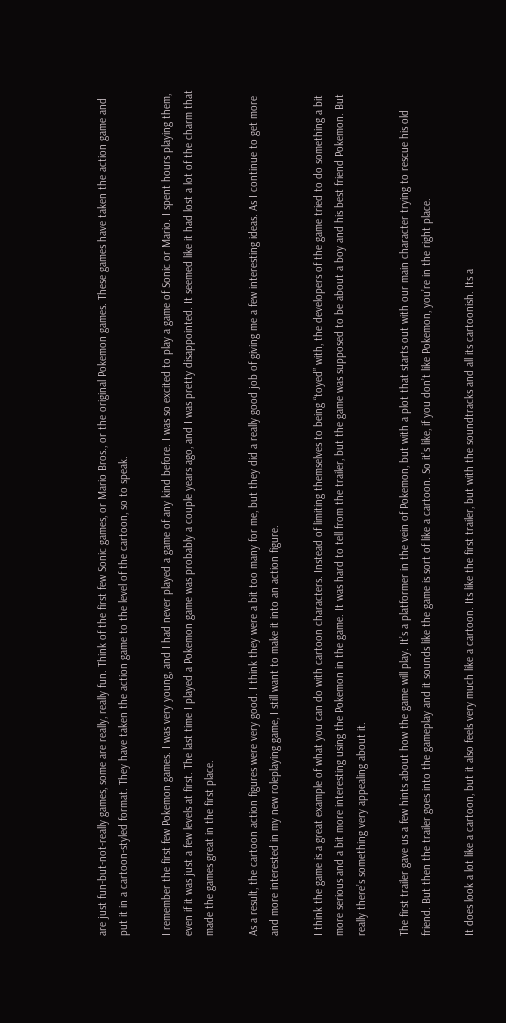are just fun-but-not-really games, some are really, really fun. Think of the first few Sonic games, or Mario Bros., or the original Pokemon games. These games have taken the action game and put it in a cartoon-styled format. They have taken the action game to the level of the cartoon, so to speak.

I remember the first few Pokemon games. I was very young, and I had never played a game of any kind before. I was so excited to play a game of Sonic or Mario. I spent hours playing them, even if it was just a few levels at first. The last time I played a Pokemon game was probably a couple years ago, and I was pretty disappointed. It seemed like it had lost a lot of the charm that made the games great in the first place.

As a result, the cartoon action figures were very good. I think they were a bit too many for me, but they did a really good job of giving me a few interesting ideas. As I continue to get more and more interested in my new roleplaying game, I still want to make it into an action figure.

I think the game is a great example of what you can do with cartoon characters. Instead of limiting themselves to being “toyed” with, the developers of the game tried to do something a bit more serious and a bit more interesting using the Pokemon in the game. It was hard to tell from the trailer, but the game was supposed to be about a boy and his best friend Pokemon. But really there’s something very appealing about it.

The first trailer gave us a few hints about how the game will play. It’s a platformer in the vein of Pokemon, but with a plot that starts out with our main character trying to rescue his old friend. But then the trailer goes into the gameplay and it sounds like the game is sort of like a cartoon. So it’s like, if you don’t like Pokemon, you’re in the right place.

It does look a lot like a cartoon, but it also feels very much like a cartoon. Its like the first trailer, but with the soundtracks and all its cartoonish. Its a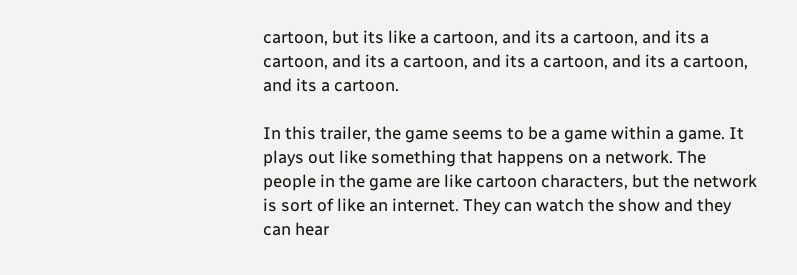cartoon, but its like a cartoon, and its a cartoon, and its a cartoon, and its a cartoon, and its a cartoon, and its a cartoon, and its a cartoon.

In this trailer, the game seems to be a game within a game. It plays out like something that happens on a network. The people in the game are like cartoon characters, but the network is sort of like an internet. They can watch the show and they can hear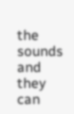the sounds and they can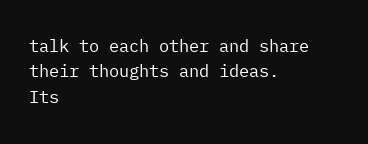talk to each other and share their thoughts and ideas. Its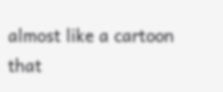almost like a cartoon that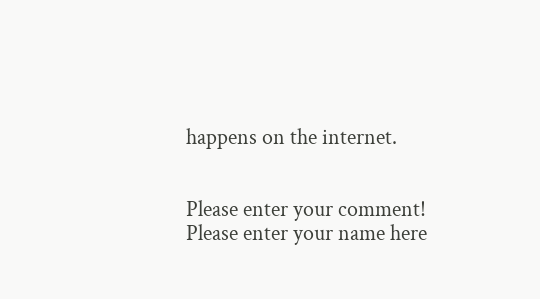happens on the internet.


Please enter your comment!
Please enter your name here